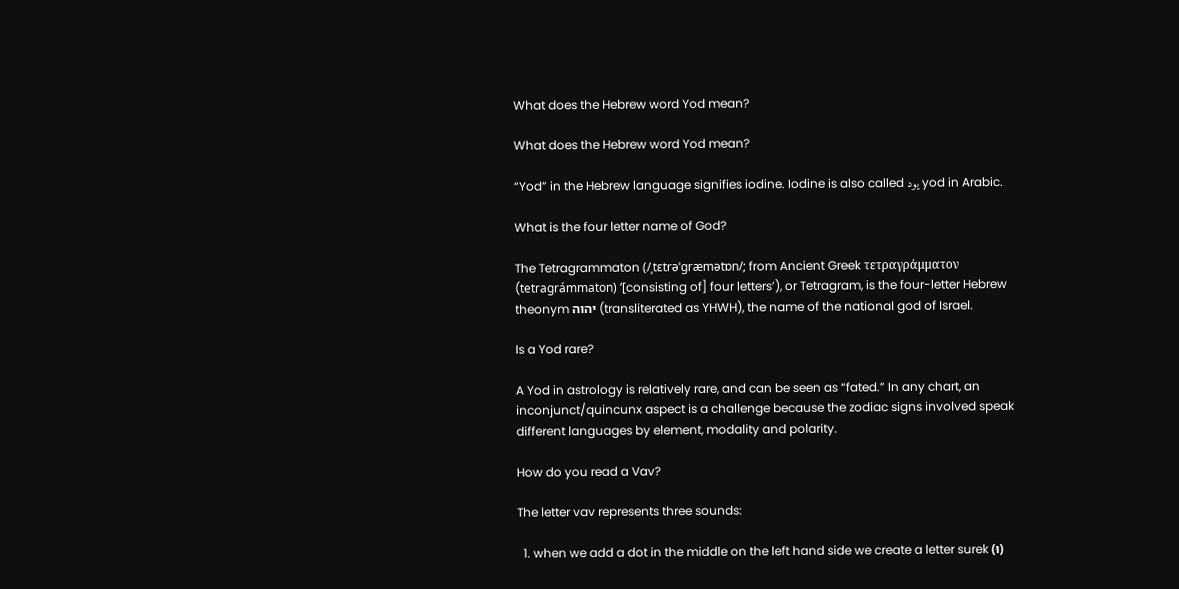What does the Hebrew word Yod mean?

What does the Hebrew word Yod mean?

“Yod” in the Hebrew language signifies iodine. Iodine is also called يود yod in Arabic.

What is the four letter name of God?

The Tetragrammaton (/ˌtɛtrəˈɡræmətɒn/; from Ancient Greek τετραγράμματον (tetragrámmaton) ‘[consisting of] four letters’), or Tetragram, is the four-letter Hebrew theonym יהוה (transliterated as YHWH), the name of the national god of Israel.

Is a Yod rare?

A Yod in astrology is relatively rare, and can be seen as “fated.” In any chart, an inconjunct/quincunx aspect is a challenge because the zodiac signs involved speak different languages by element, modality and polarity.

How do you read a Vav?

The letter vav represents three sounds:

  1. when we add a dot in the middle on the left hand side we create a letter surek (וּ)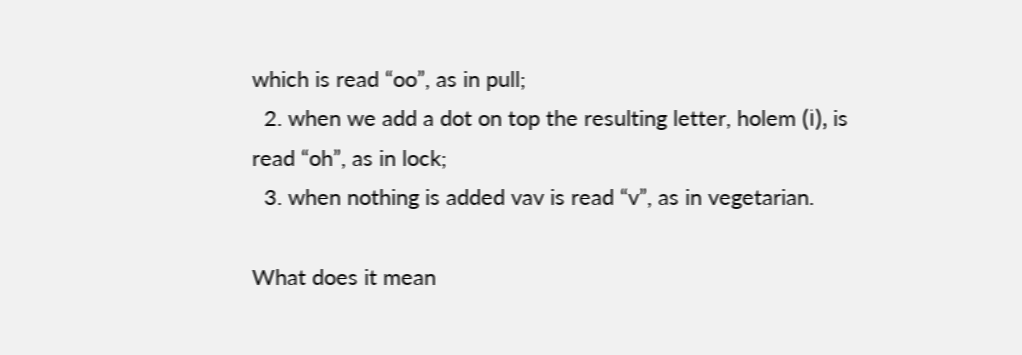which is read “oo”, as in pull;
  2. when we add a dot on top the resulting letter, holem (וֹ), is read “oh”, as in lock;
  3. when nothing is added vav is read “v”, as in vegetarian.

What does it mean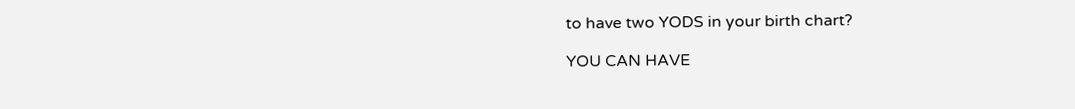to have two YODS in your birth chart?

YOU CAN HAVE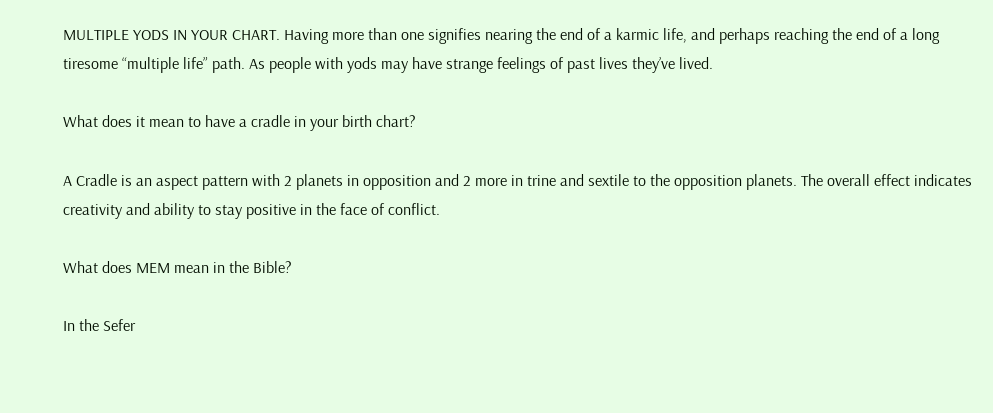MULTIPLE YODS IN YOUR CHART. Having more than one signifies nearing the end of a karmic life, and perhaps reaching the end of a long tiresome “multiple life” path. As people with yods may have strange feelings of past lives they’ve lived.

What does it mean to have a cradle in your birth chart?

A Cradle is an aspect pattern with 2 planets in opposition and 2 more in trine and sextile to the opposition planets. The overall effect indicates creativity and ability to stay positive in the face of conflict.

What does MEM mean in the Bible?

In the Sefer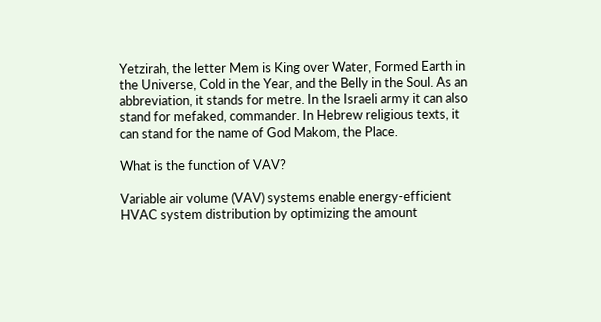Yetzirah, the letter Mem is King over Water, Formed Earth in the Universe, Cold in the Year, and the Belly in the Soul. As an abbreviation, it stands for metre. In the Israeli army it can also stand for mefaked, commander. In Hebrew religious texts, it can stand for the name of God Makom, the Place.

What is the function of VAV?

Variable air volume (VAV) systems enable energy-efficient HVAC system distribution by optimizing the amount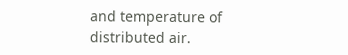and temperature of distributed air.